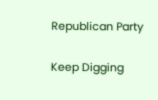Republican Party

Keep Digging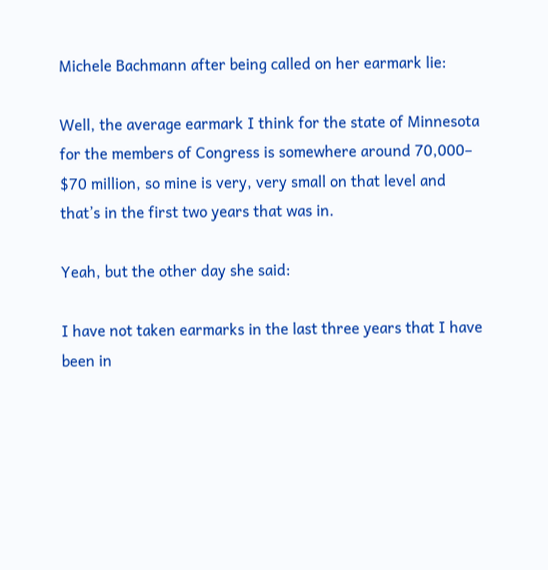Michele Bachmann after being called on her earmark lie:

Well, the average earmark I think for the state of Minnesota for the members of Congress is somewhere around 70,000– $70 million, so mine is very, very small on that level and that’s in the first two years that was in.

Yeah, but the other day she said:

I have not taken earmarks in the last three years that I have been in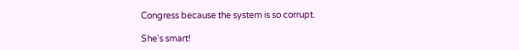Congress because the system is so corrupt.

She's smart!